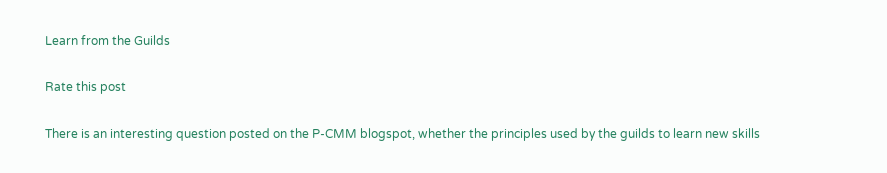Learn from the Guilds

Rate this post

There is an interesting question posted on the P-CMM blogspot, whether the principles used by the guilds to learn new skills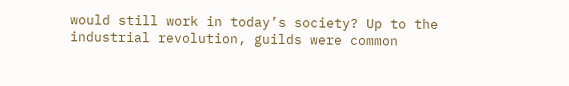would still work in today’s society? Up to the industrial revolution, guilds were common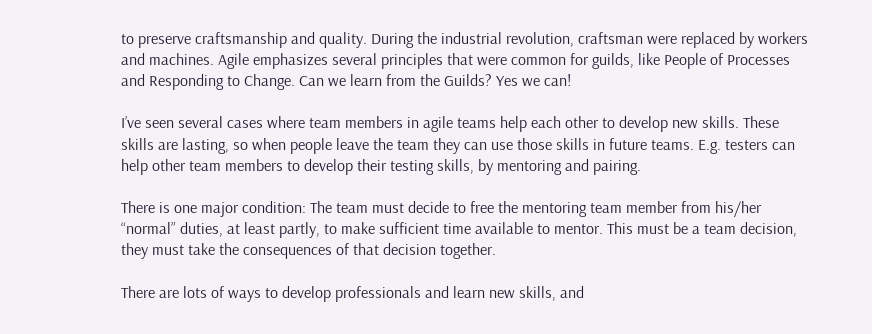to preserve craftsmanship and quality. During the industrial revolution, craftsman were replaced by workers and machines. Agile emphasizes several principles that were common for guilds, like People of Processes and Responding to Change. Can we learn from the Guilds? Yes we can!

I’ve seen several cases where team members in agile teams help each other to develop new skills. These skills are lasting, so when people leave the team they can use those skills in future teams. E.g. testers can help other team members to develop their testing skills, by mentoring and pairing.

There is one major condition: The team must decide to free the mentoring team member from his/her “normal” duties, at least partly, to make sufficient time available to mentor. This must be a team decision, they must take the consequences of that decision together.

There are lots of ways to develop professionals and learn new skills, and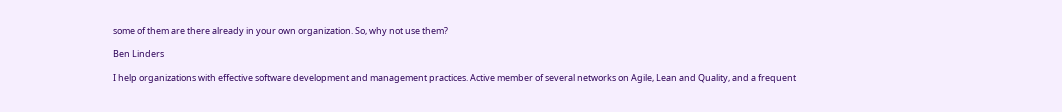some of them are there already in your own organization. So, why not use them?

Ben Linders

I help organizations with effective software development and management practices. Active member of several networks on Agile, Lean and Quality, and a frequent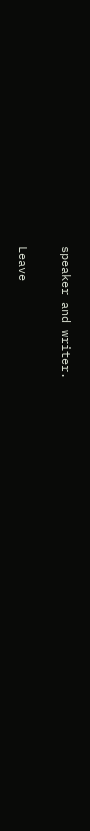speaker and writer.

Leave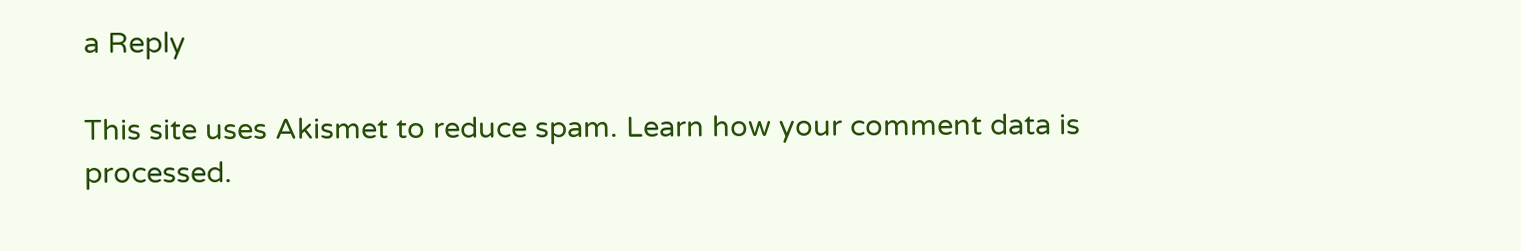a Reply

This site uses Akismet to reduce spam. Learn how your comment data is processed.